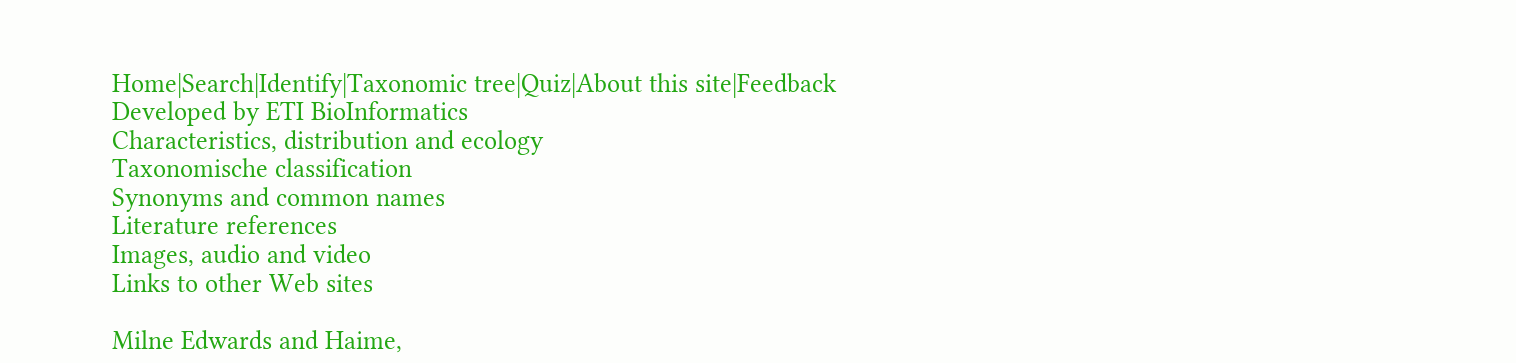Home|Search|Identify|Taxonomic tree|Quiz|About this site|Feedback
Developed by ETI BioInformatics
Characteristics, distribution and ecology
Taxonomische classification
Synonyms and common names
Literature references
Images, audio and video
Links to other Web sites

Milne Edwards and Haime,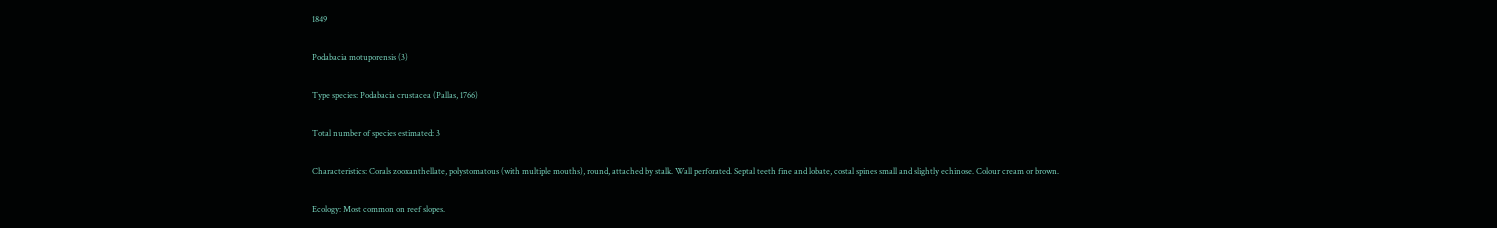1849

Podabacia motuporensis (3)

Type species: Podabacia crustacea (Pallas, 1766)

Total number of species estimated: 3

Characteristics: Corals zooxanthellate, polystomatous (with multiple mouths), round, attached by stalk. Wall perforated. Septal teeth fine and lobate, costal spines small and slightly echinose. Colour cream or brown.

Ecology: Most common on reef slopes.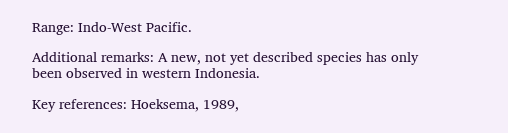Range: Indo-West Pacific.

Additional remarks: A new, not yet described species has only been observed in western Indonesia.

Key references: Hoeksema, 1989,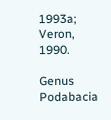1993a; Veron, 1990.

Genus Podabacia